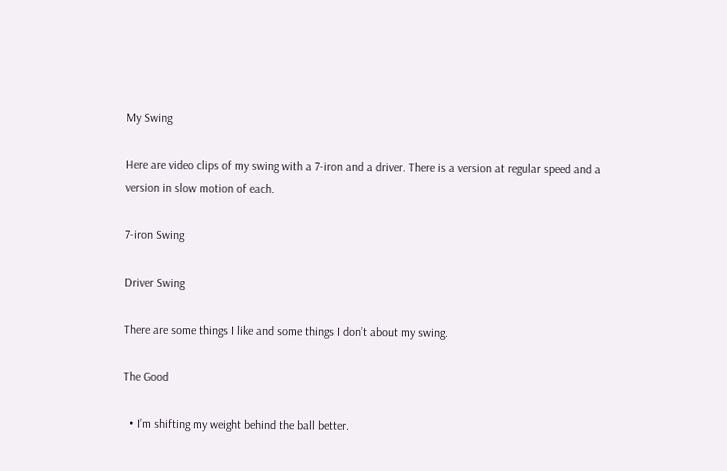My Swing

Here are video clips of my swing with a 7-iron and a driver. There is a version at regular speed and a version in slow motion of each.

7-iron Swing

Driver Swing

There are some things I like and some things I don’t about my swing.

The Good

  • I’m shifting my weight behind the ball better.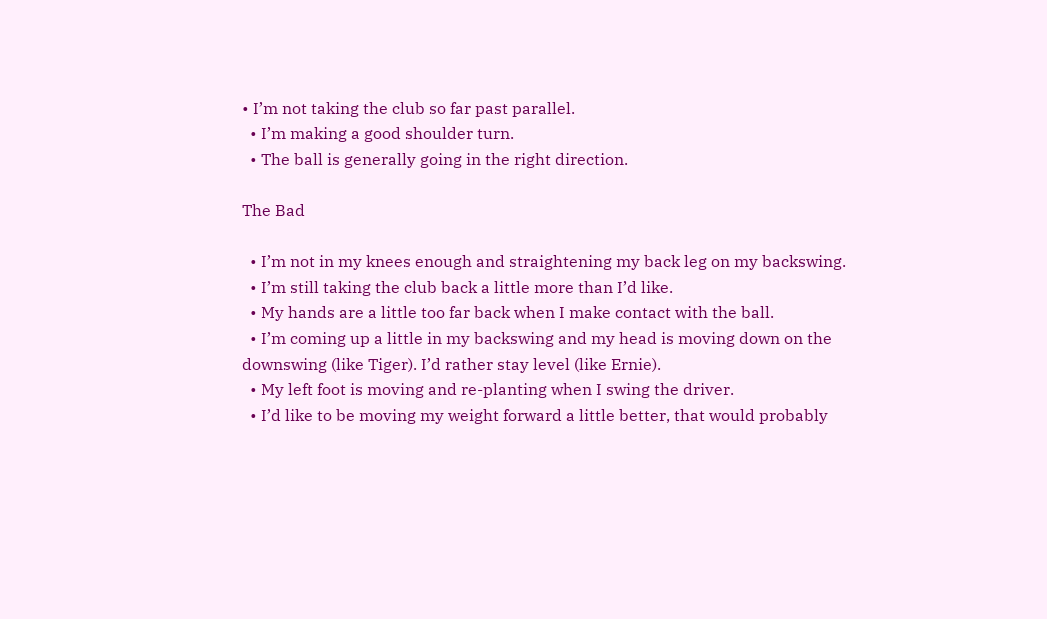• I’m not taking the club so far past parallel.
  • I’m making a good shoulder turn.
  • The ball is generally going in the right direction.

The Bad

  • I’m not in my knees enough and straightening my back leg on my backswing.
  • I’m still taking the club back a little more than I’d like.
  • My hands are a little too far back when I make contact with the ball.
  • I’m coming up a little in my backswing and my head is moving down on the downswing (like Tiger). I’d rather stay level (like Ernie).
  • My left foot is moving and re-planting when I swing the driver.
  • I’d like to be moving my weight forward a little better, that would probably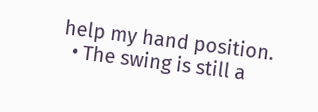help my hand position.
  • The swing is still a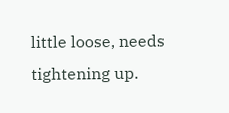little loose, needs tightening up.